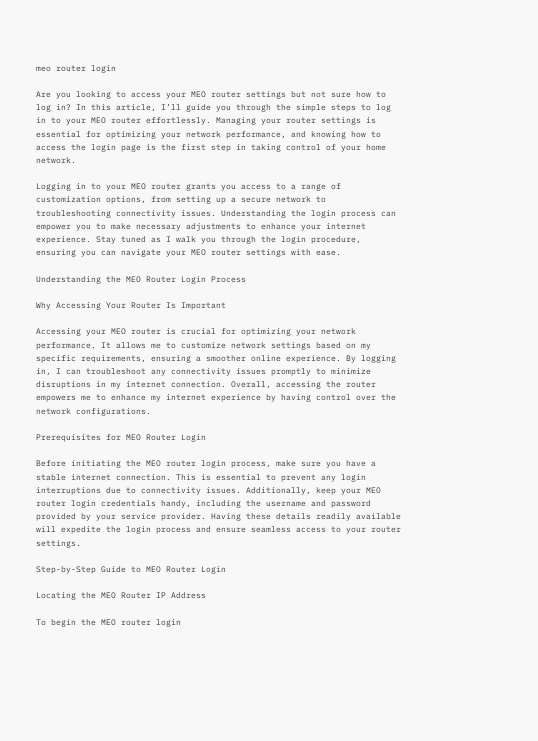meo router login

Are you looking to access your MEO router settings but not sure how to log in? In this article, I’ll guide you through the simple steps to log in to your MEO router effortlessly. Managing your router settings is essential for optimizing your network performance, and knowing how to access the login page is the first step in taking control of your home network.

Logging in to your MEO router grants you access to a range of customization options, from setting up a secure network to troubleshooting connectivity issues. Understanding the login process can empower you to make necessary adjustments to enhance your internet experience. Stay tuned as I walk you through the login procedure, ensuring you can navigate your MEO router settings with ease.

Understanding the MEO Router Login Process

Why Accessing Your Router Is Important

Accessing your MEO router is crucial for optimizing your network performance. It allows me to customize network settings based on my specific requirements, ensuring a smoother online experience. By logging in, I can troubleshoot any connectivity issues promptly to minimize disruptions in my internet connection. Overall, accessing the router empowers me to enhance my internet experience by having control over the network configurations.

Prerequisites for MEO Router Login

Before initiating the MEO router login process, make sure you have a stable internet connection. This is essential to prevent any login interruptions due to connectivity issues. Additionally, keep your MEO router login credentials handy, including the username and password provided by your service provider. Having these details readily available will expedite the login process and ensure seamless access to your router settings.

Step-by-Step Guide to MEO Router Login

Locating the MEO Router IP Address

To begin the MEO router login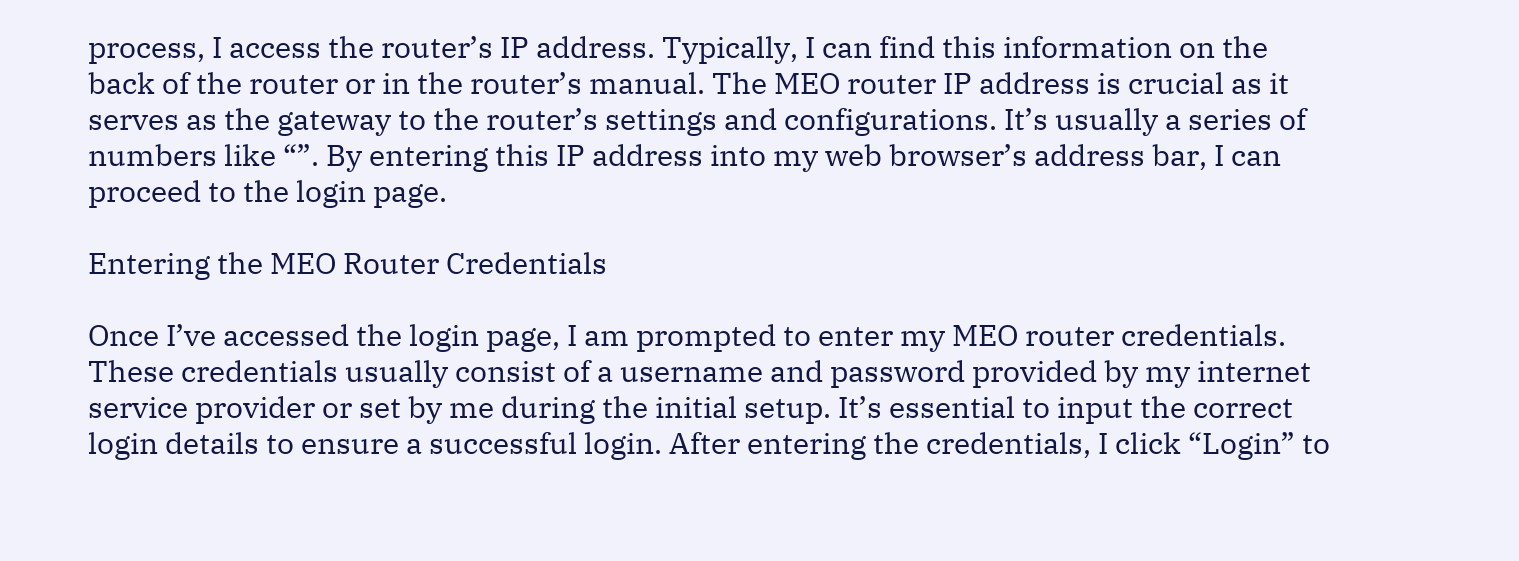process, I access the router’s IP address. Typically, I can find this information on the back of the router or in the router’s manual. The MEO router IP address is crucial as it serves as the gateway to the router’s settings and configurations. It’s usually a series of numbers like “”. By entering this IP address into my web browser’s address bar, I can proceed to the login page.

Entering the MEO Router Credentials

Once I’ve accessed the login page, I am prompted to enter my MEO router credentials. These credentials usually consist of a username and password provided by my internet service provider or set by me during the initial setup. It’s essential to input the correct login details to ensure a successful login. After entering the credentials, I click “Login” to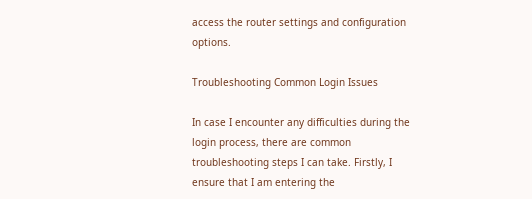access the router settings and configuration options.

Troubleshooting Common Login Issues

In case I encounter any difficulties during the login process, there are common troubleshooting steps I can take. Firstly, I ensure that I am entering the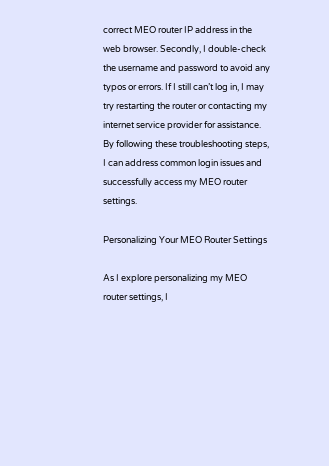correct MEO router IP address in the web browser. Secondly, I double-check the username and password to avoid any typos or errors. If I still can’t log in, I may try restarting the router or contacting my internet service provider for assistance. By following these troubleshooting steps, I can address common login issues and successfully access my MEO router settings.

Personalizing Your MEO Router Settings

As I explore personalizing my MEO router settings, I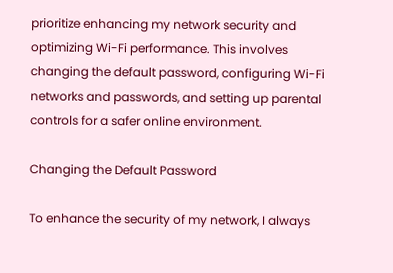prioritize enhancing my network security and optimizing Wi-Fi performance. This involves changing the default password, configuring Wi-Fi networks and passwords, and setting up parental controls for a safer online environment.

Changing the Default Password

To enhance the security of my network, I always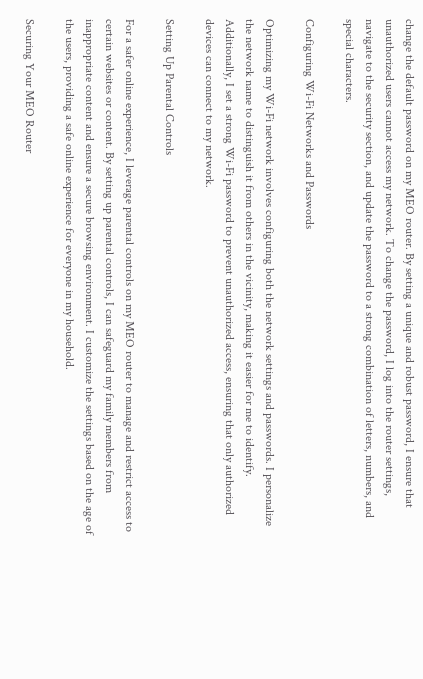change the default password on my MEO router. By setting a unique and robust password, I ensure that unauthorized users cannot access my network. To change the password, I log into the router settings, navigate to the security section, and update the password to a strong combination of letters, numbers, and special characters.

Configuring Wi-Fi Networks and Passwords

Optimizing my Wi-Fi network involves configuring both the network settings and passwords. I personalize the network name to distinguish it from others in the vicinity, making it easier for me to identify. Additionally, I set a strong Wi-Fi password to prevent unauthorized access, ensuring that only authorized devices can connect to my network.

Setting Up Parental Controls

For a safer online experience, I leverage parental controls on my MEO router to manage and restrict access to certain websites or content. By setting up parental controls, I can safeguard my family members from inappropriate content and ensure a secure browsing environment. I customize the settings based on the age of the users, providing a safe online experience for everyone in my household.

Securing Your MEO Router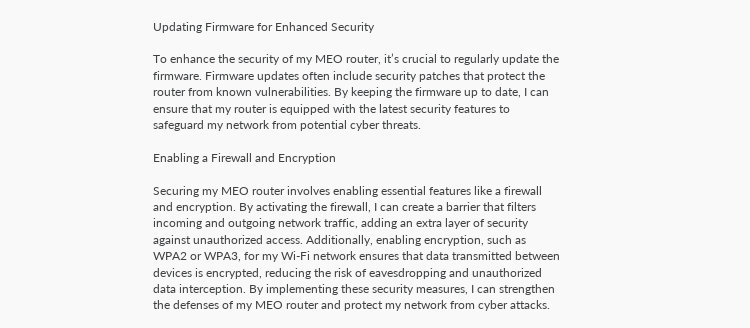Updating Firmware for Enhanced Security

To enhance the security of my MEO router, it’s crucial to regularly update the firmware. Firmware updates often include security patches that protect the router from known vulnerabilities. By keeping the firmware up to date, I can ensure that my router is equipped with the latest security features to safeguard my network from potential cyber threats.

Enabling a Firewall and Encryption

Securing my MEO router involves enabling essential features like a firewall and encryption. By activating the firewall, I can create a barrier that filters incoming and outgoing network traffic, adding an extra layer of security against unauthorized access. Additionally, enabling encryption, such as WPA2 or WPA3, for my Wi-Fi network ensures that data transmitted between devices is encrypted, reducing the risk of eavesdropping and unauthorized data interception. By implementing these security measures, I can strengthen the defenses of my MEO router and protect my network from cyber attacks.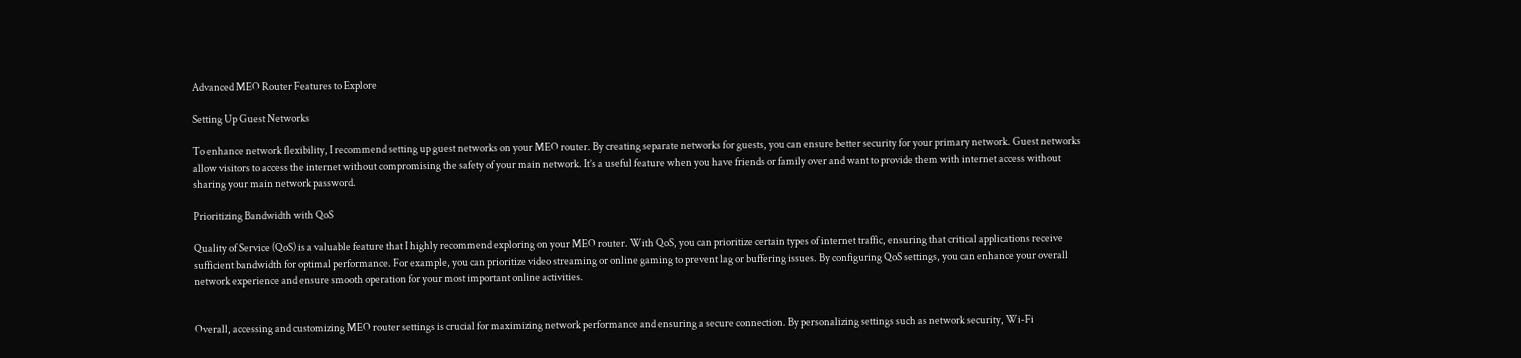Advanced MEO Router Features to Explore

Setting Up Guest Networks

To enhance network flexibility, I recommend setting up guest networks on your MEO router. By creating separate networks for guests, you can ensure better security for your primary network. Guest networks allow visitors to access the internet without compromising the safety of your main network. It’s a useful feature when you have friends or family over and want to provide them with internet access without sharing your main network password.

Prioritizing Bandwidth with QoS

Quality of Service (QoS) is a valuable feature that I highly recommend exploring on your MEO router. With QoS, you can prioritize certain types of internet traffic, ensuring that critical applications receive sufficient bandwidth for optimal performance. For example, you can prioritize video streaming or online gaming to prevent lag or buffering issues. By configuring QoS settings, you can enhance your overall network experience and ensure smooth operation for your most important online activities.


Overall, accessing and customizing MEO router settings is crucial for maximizing network performance and ensuring a secure connection. By personalizing settings such as network security, Wi-Fi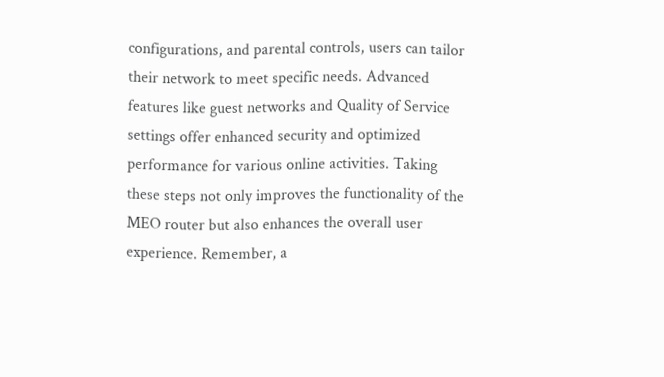configurations, and parental controls, users can tailor their network to meet specific needs. Advanced features like guest networks and Quality of Service settings offer enhanced security and optimized performance for various online activities. Taking these steps not only improves the functionality of the MEO router but also enhances the overall user experience. Remember, a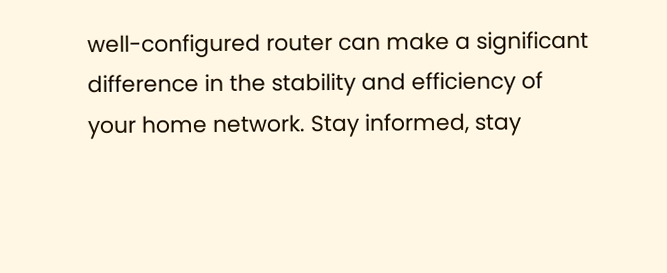well-configured router can make a significant difference in the stability and efficiency of your home network. Stay informed, stay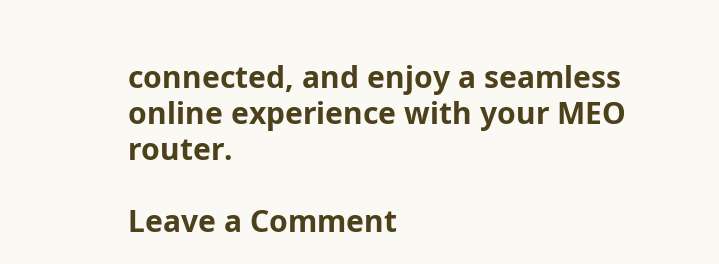connected, and enjoy a seamless online experience with your MEO router.

Leave a Comment